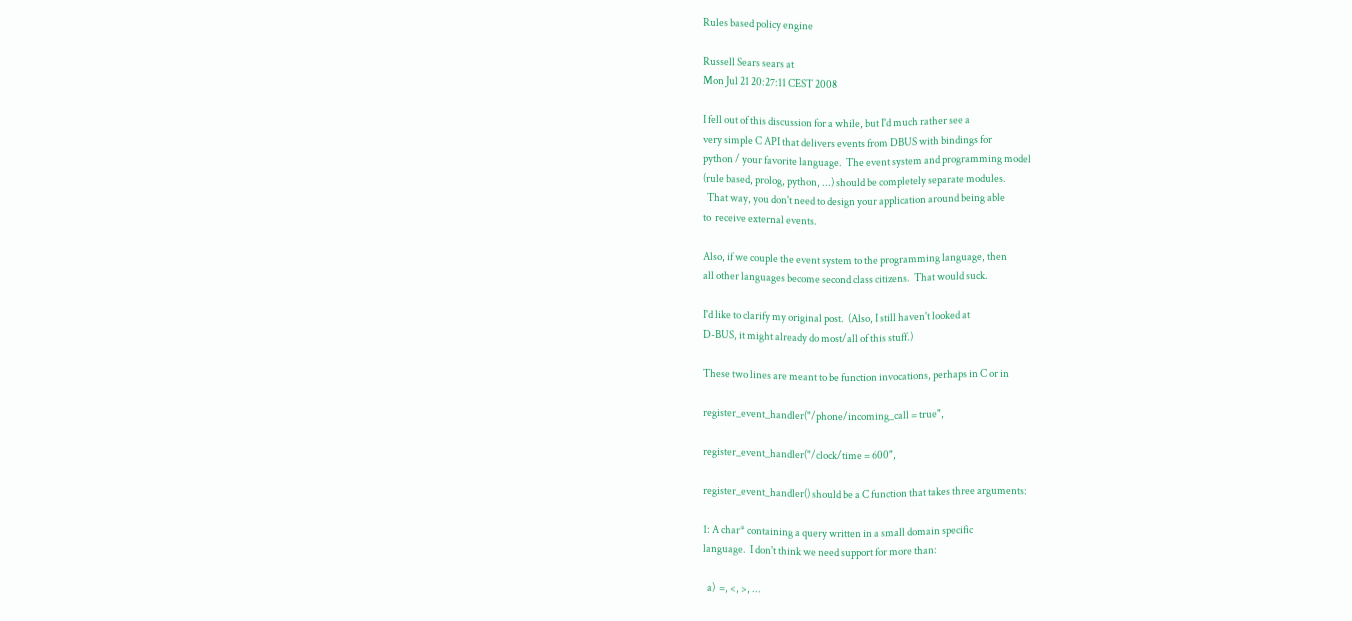Rules based policy engine

Russell Sears sears at
Mon Jul 21 20:27:11 CEST 2008

I fell out of this discussion for a while, but I'd much rather see a
very simple C API that delivers events from DBUS with bindings for
python / your favorite language.  The event system and programming model
(rule based, prolog, python, ...) should be completely separate modules.
  That way, you don't need to design your application around being able
to  receive external events.

Also, if we couple the event system to the programming language, then
all other languages become second class citizens.  That would suck.

I'd like to clarify my original post.  (Also, I still haven't looked at
D-BUS, it might already do most/all of this stuff.)

These two lines are meant to be function invocations, perhaps in C or in

register_event_handler("/phone/incoming_call = true",

register_event_handler("/clock/time = 600",

register_event_handler() should be a C function that takes three arguments:

1: A char* containing a query written in a small domain specific
language.  I don't think we need support for more than:

  a)  =, <, >, ...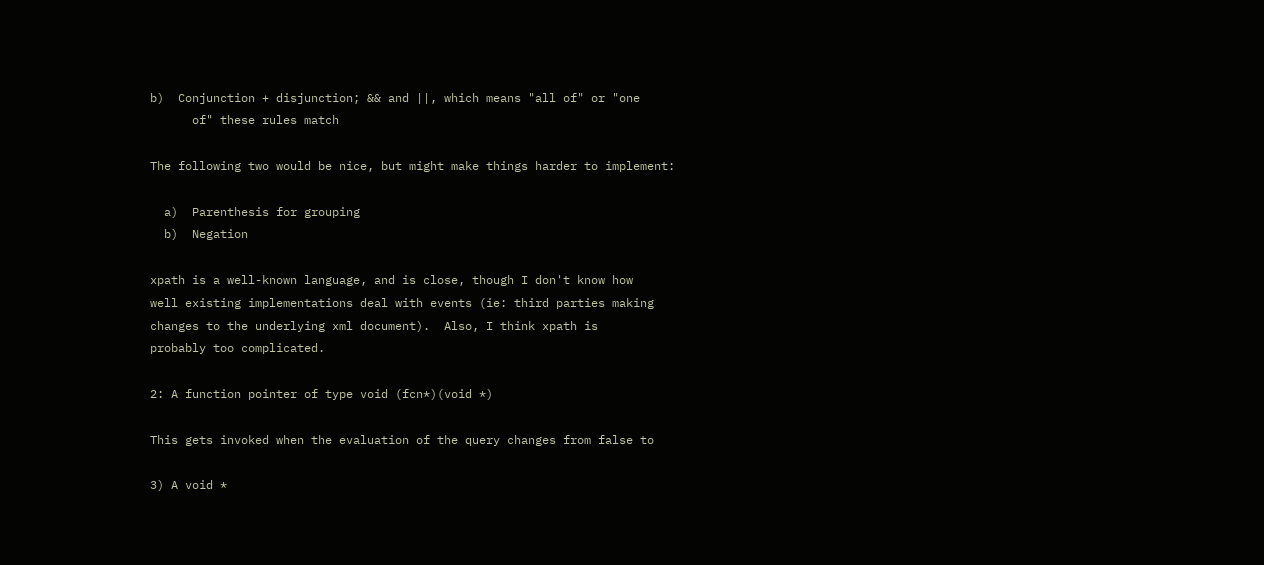b)  Conjunction + disjunction; && and ||, which means "all of" or "one
      of" these rules match

The following two would be nice, but might make things harder to implement:

  a)  Parenthesis for grouping
  b)  Negation

xpath is a well-known language, and is close, though I don't know how
well existing implementations deal with events (ie: third parties making
changes to the underlying xml document).  Also, I think xpath is
probably too complicated.

2: A function pointer of type void (fcn*)(void *)

This gets invoked when the evaluation of the query changes from false to

3) A void *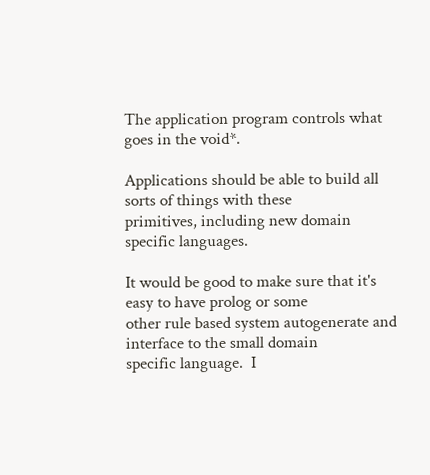The application program controls what goes in the void*.

Applications should be able to build all sorts of things with these
primitives, including new domain specific languages.

It would be good to make sure that it's easy to have prolog or some
other rule based system autogenerate and interface to the small domain
specific language.  I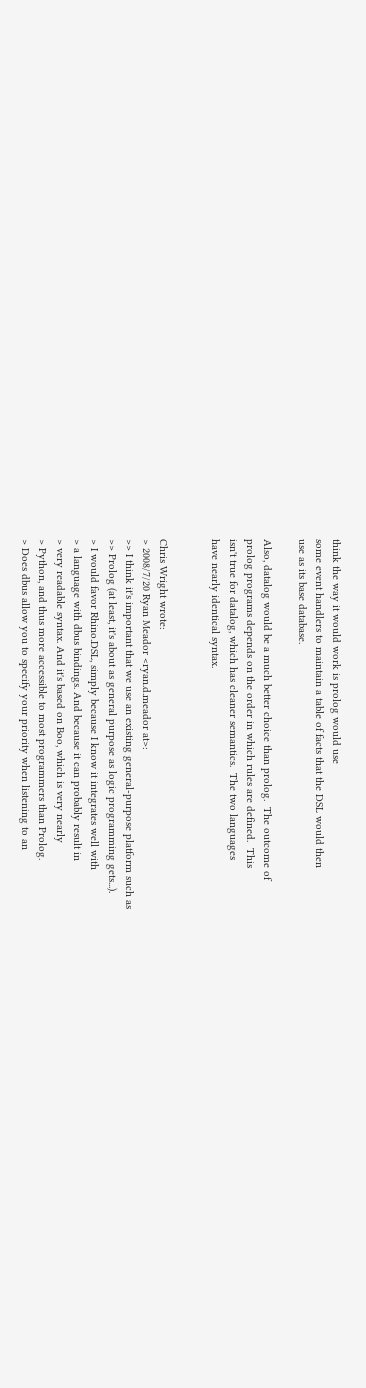think the way it would work is prolog would use
some event handlers to maintain a table of facts that the DSL would then
use as its base database.

Also, datalog would be a much better choice than prolog.  The outcome of
prolog programs depends on the order in which rules are defined.  This
isn't true for datalog, which has cleaner semantics.  The two languages
have nearly identical syntax.


Chris Wright wrote:
> 2008/7/20 Ryan Meador <ryan.d.meador at>:
>> I think it's important that we use an existing general-purpose platform such as
>> Prolog (at least, it's about as general purpose as logic programming gets...).
> I would favor Rhino.DSL, simply because I know it integrates well with
> a language with dbus bindings. And because it can probably result in
> very readable syntax. And it's based on Boo, which is very nearly
> Python, and thus more accessible to most programmers than Prolog.
> Does dbus allow you to specify your priority when listening to an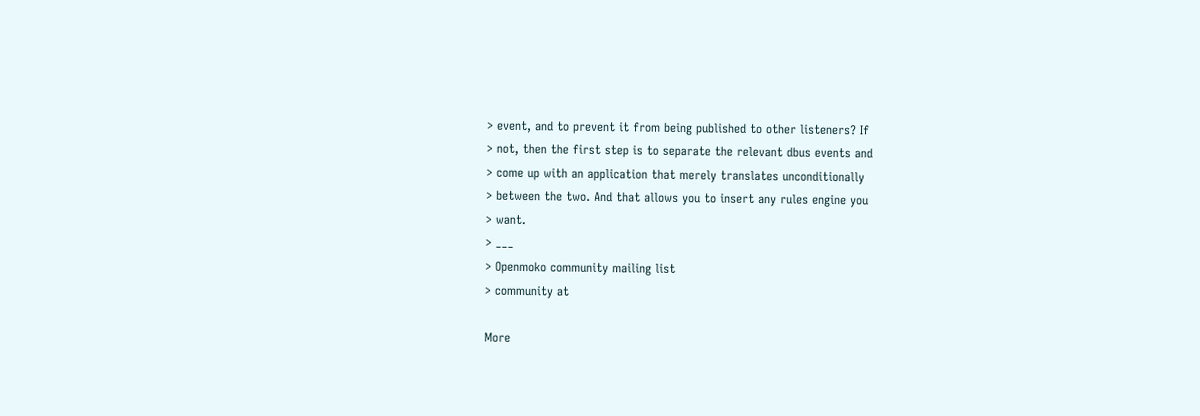> event, and to prevent it from being published to other listeners? If
> not, then the first step is to separate the relevant dbus events and
> come up with an application that merely translates unconditionally
> between the two. And that allows you to insert any rules engine you
> want.
> ___
> Openmoko community mailing list
> community at

More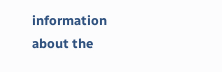information about the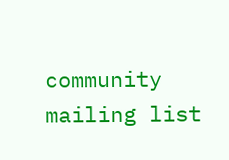community mailing list